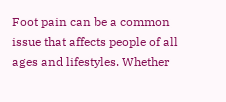Foot pain can be a common issue that affects people of all ages and lifestyles. Whether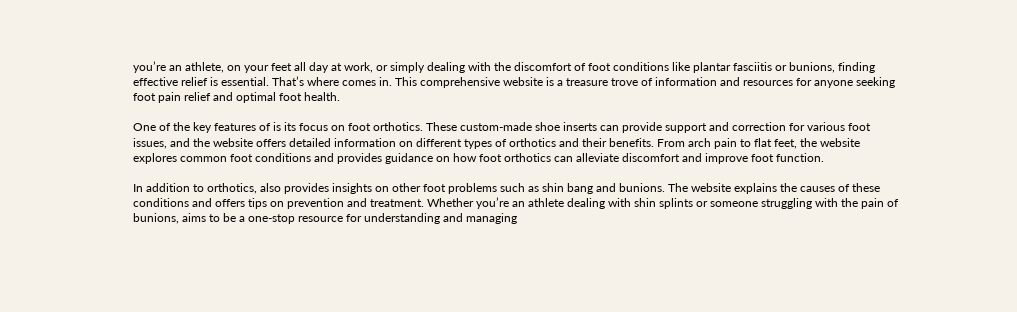you’re an athlete, on your feet all day at work, or simply dealing with the discomfort of foot conditions like plantar fasciitis or bunions, finding effective relief is essential. That’s where comes in. This comprehensive website is a treasure trove of information and resources for anyone seeking foot pain relief and optimal foot health.

One of the key features of is its focus on foot orthotics. These custom-made shoe inserts can provide support and correction for various foot issues, and the website offers detailed information on different types of orthotics and their benefits. From arch pain to flat feet, the website explores common foot conditions and provides guidance on how foot orthotics can alleviate discomfort and improve foot function.

In addition to orthotics, also provides insights on other foot problems such as shin bang and bunions. The website explains the causes of these conditions and offers tips on prevention and treatment. Whether you’re an athlete dealing with shin splints or someone struggling with the pain of bunions, aims to be a one-stop resource for understanding and managing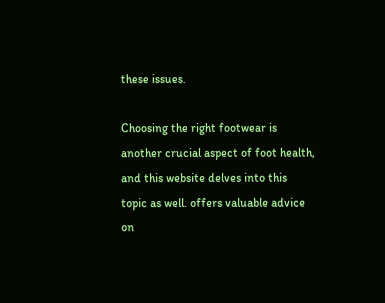these issues.

Choosing the right footwear is another crucial aspect of foot health, and this website delves into this topic as well. offers valuable advice on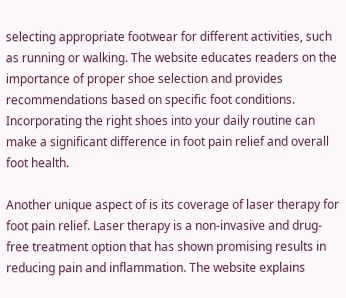selecting appropriate footwear for different activities, such as running or walking. The website educates readers on the importance of proper shoe selection and provides recommendations based on specific foot conditions. Incorporating the right shoes into your daily routine can make a significant difference in foot pain relief and overall foot health.

Another unique aspect of is its coverage of laser therapy for foot pain relief. Laser therapy is a non-invasive and drug-free treatment option that has shown promising results in reducing pain and inflammation. The website explains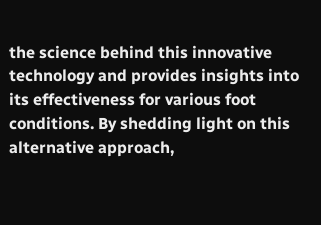the science behind this innovative technology and provides insights into its effectiveness for various foot conditions. By shedding light on this alternative approach,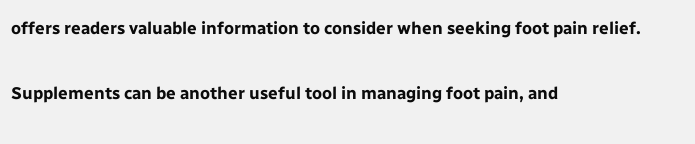offers readers valuable information to consider when seeking foot pain relief.

Supplements can be another useful tool in managing foot pain, and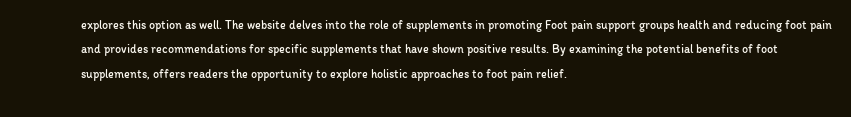explores this option as well. The website delves into the role of supplements in promoting Foot pain support groups health and reducing foot pain and provides recommendations for specific supplements that have shown positive results. By examining the potential benefits of foot supplements, offers readers the opportunity to explore holistic approaches to foot pain relief.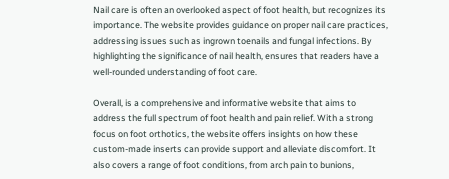Nail care is often an overlooked aspect of foot health, but recognizes its importance. The website provides guidance on proper nail care practices, addressing issues such as ingrown toenails and fungal infections. By highlighting the significance of nail health, ensures that readers have a well-rounded understanding of foot care.

Overall, is a comprehensive and informative website that aims to address the full spectrum of foot health and pain relief. With a strong focus on foot orthotics, the website offers insights on how these custom-made inserts can provide support and alleviate discomfort. It also covers a range of foot conditions, from arch pain to bunions,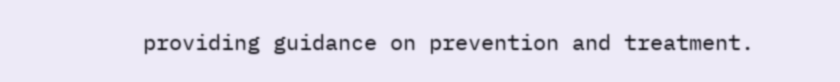providing guidance on prevention and treatment.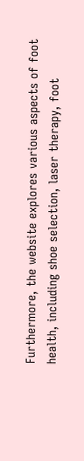Furthermore, the website explores various aspects of foot health, including shoe selection, laser therapy, foot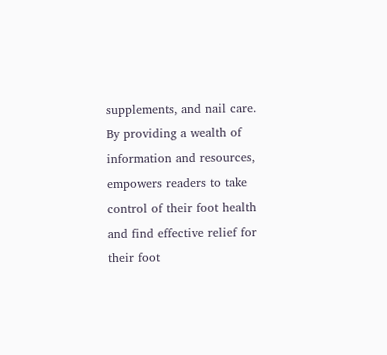supplements, and nail care. By providing a wealth of information and resources, empowers readers to take control of their foot health and find effective relief for their foot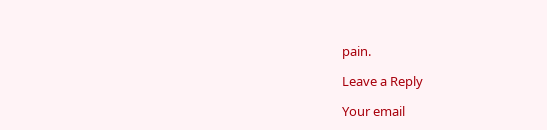pain.

Leave a Reply

Your email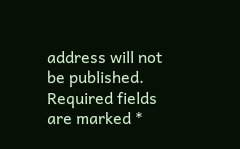address will not be published. Required fields are marked *